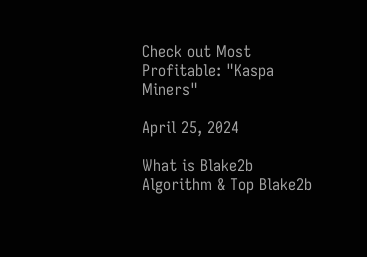Check out Most Profitable: "Kaspa Miners"

April 25, 2024

What is Blake2b Algorithm & Top Blake2b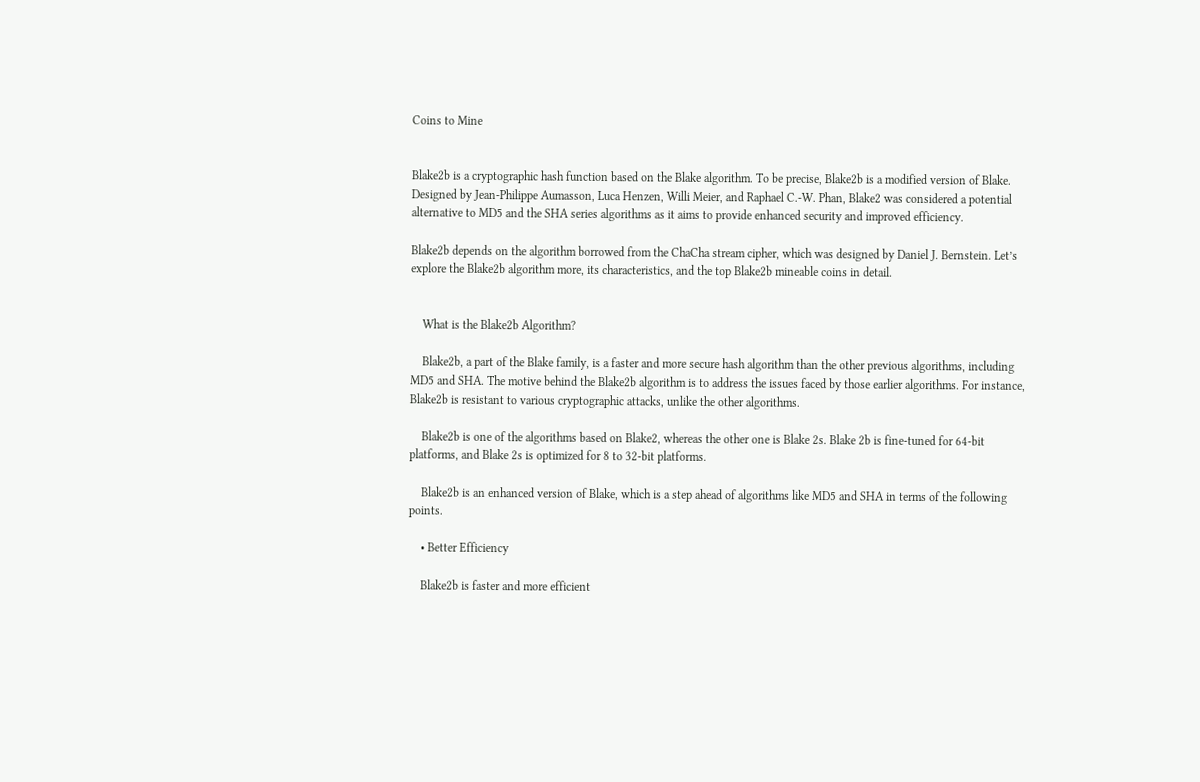Coins to Mine


Blake2b is a cryptographic hash function based on the Blake algorithm. To be precise, Blake2b is a modified version of Blake. Designed by Jean-Philippe Aumasson, Luca Henzen, Willi Meier, and Raphael C.-W. Phan, Blake2 was considered a potential alternative to MD5 and the SHA series algorithms as it aims to provide enhanced security and improved efficiency.

Blake2b depends on the algorithm borrowed from the ChaCha stream cipher, which was designed by Daniel J. Bernstein. Let’s explore the Blake2b algorithm more, its characteristics, and the top Blake2b mineable coins in detail.


    What is the Blake2b Algorithm?

    Blake2b, a part of the Blake family, is a faster and more secure hash algorithm than the other previous algorithms, including MD5 and SHA. The motive behind the Blake2b algorithm is to address the issues faced by those earlier algorithms. For instance, Blake2b is resistant to various cryptographic attacks, unlike the other algorithms.

    Blake2b is one of the algorithms based on Blake2, whereas the other one is Blake 2s. Blake 2b is fine-tuned for 64-bit platforms, and Blake 2s is optimized for 8 to 32-bit platforms.

    Blake2b is an enhanced version of Blake, which is a step ahead of algorithms like MD5 and SHA in terms of the following points.

    • Better Efficiency

    Blake2b is faster and more efficient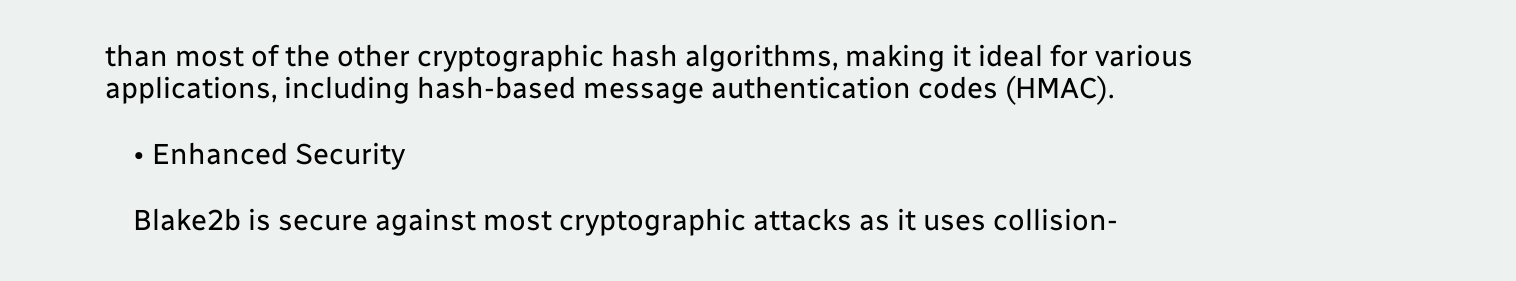than most of the other cryptographic hash algorithms, making it ideal for various applications, including hash-based message authentication codes (HMAC).

    • Enhanced Security

    Blake2b is secure against most cryptographic attacks as it uses collision-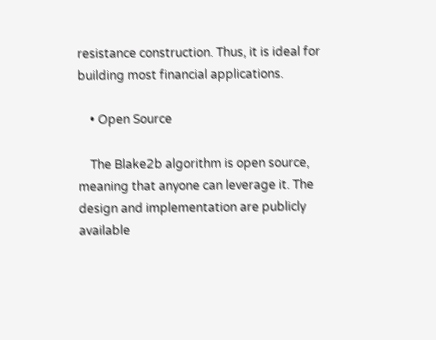resistance construction. Thus, it is ideal for building most financial applications.

    • Open Source

    The Blake2b algorithm is open source, meaning that anyone can leverage it. The design and implementation are publicly available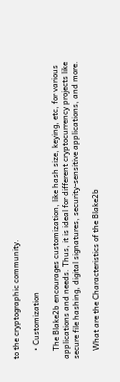to the cryptographic community.

    • Customization

    The Blake2b encourages customization, like hash size, keying, etc, for various applications and needs. Thus, it is ideal for different cryptocurrency projects like secure file hashing, digital signatures, security-sensitive applications, and more.

    What are the Characteristics of the Blake2b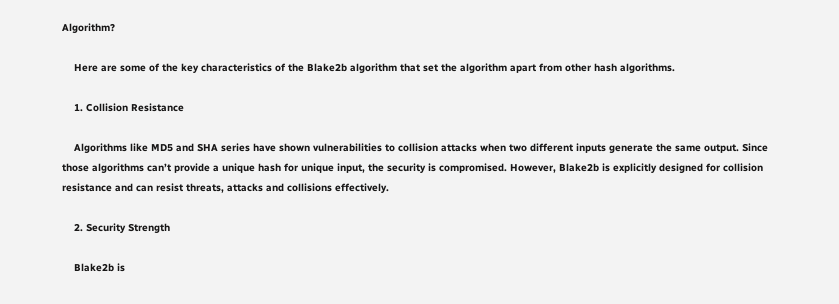Algorithm?

    Here are some of the key characteristics of the Blake2b algorithm that set the algorithm apart from other hash algorithms.

    1. Collision Resistance

    Algorithms like MD5 and SHA series have shown vulnerabilities to collision attacks when two different inputs generate the same output. Since those algorithms can’t provide a unique hash for unique input, the security is compromised. However, Blake2b is explicitly designed for collision resistance and can resist threats, attacks and collisions effectively.

    2. Security Strength

    Blake2b is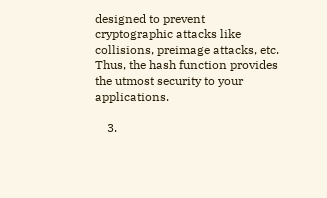designed to prevent cryptographic attacks like collisions, preimage attacks, etc. Thus, the hash function provides the utmost security to your applications.

    3.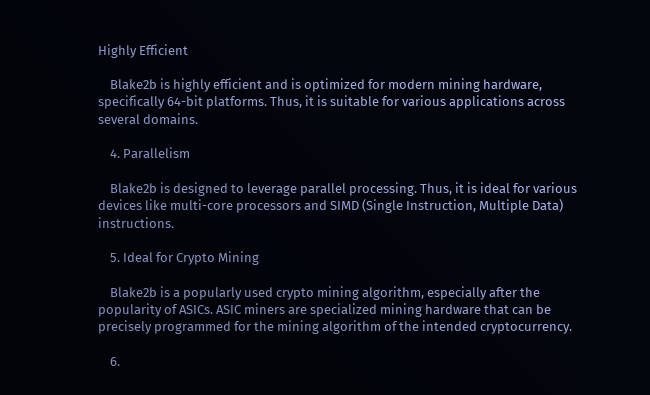Highly Efficient

    Blake2b is highly efficient and is optimized for modern mining hardware, specifically 64-bit platforms. Thus, it is suitable for various applications across several domains.

    4. Parallelism

    Blake2b is designed to leverage parallel processing. Thus, it is ideal for various devices like multi-core processors and SIMD (Single Instruction, Multiple Data) instructions.

    5. Ideal for Crypto Mining

    Blake2b is a popularly used crypto mining algorithm, especially after the popularity of ASICs. ASIC miners are specialized mining hardware that can be precisely programmed for the mining algorithm of the intended cryptocurrency.

    6.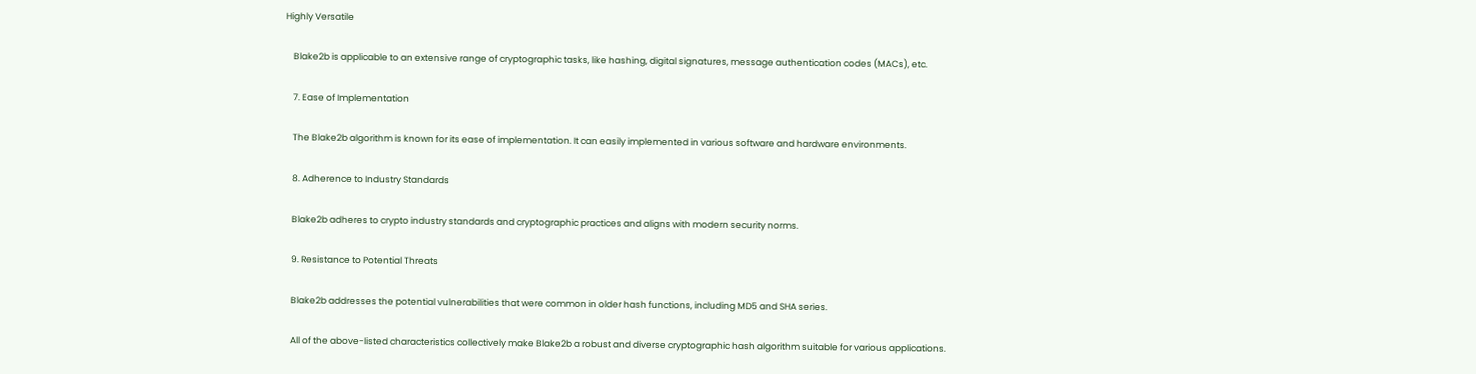Highly Versatile

    Blake2b is applicable to an extensive range of cryptographic tasks, like hashing, digital signatures, message authentication codes (MACs), etc.

    7. Ease of Implementation

    The Blake2b algorithm is known for its ease of implementation. It can easily implemented in various software and hardware environments.

    8. Adherence to Industry Standards

    Blake2b adheres to crypto industry standards and cryptographic practices and aligns with modern security norms.

    9. Resistance to Potential Threats

    Blake2b addresses the potential vulnerabilities that were common in older hash functions, including MD5 and SHA series.

    All of the above-listed characteristics collectively make Blake2b a robust and diverse cryptographic hash algorithm suitable for various applications.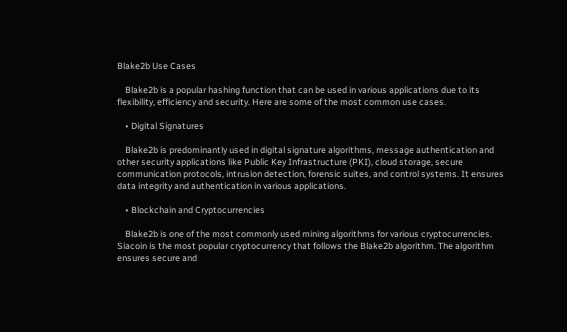Blake2b Use Cases

    Blake2b is a popular hashing function that can be used in various applications due to its flexibility, efficiency and security. Here are some of the most common use cases.

    • Digital Signatures

    Blake2b is predominantly used in digital signature algorithms, message authentication and other security applications like Public Key Infrastructure (PKI), cloud storage, secure communication protocols, intrusion detection, forensic suites, and control systems. It ensures data integrity and authentication in various applications.

    • Blockchain and Cryptocurrencies

    Blake2b is one of the most commonly used mining algorithms for various cryptocurrencies. Siacoin is the most popular cryptocurrency that follows the Blake2b algorithm. The algorithm ensures secure and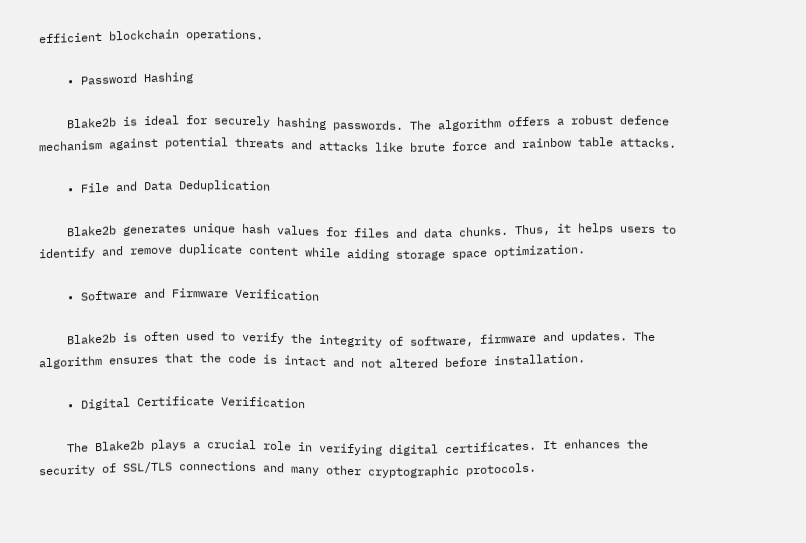efficient blockchain operations.

    • Password Hashing

    Blake2b is ideal for securely hashing passwords. The algorithm offers a robust defence mechanism against potential threats and attacks like brute force and rainbow table attacks.

    • File and Data Deduplication

    Blake2b generates unique hash values for files and data chunks. Thus, it helps users to identify and remove duplicate content while aiding storage space optimization.

    • Software and Firmware Verification

    Blake2b is often used to verify the integrity of software, firmware and updates. The algorithm ensures that the code is intact and not altered before installation.

    • Digital Certificate Verification

    The Blake2b plays a crucial role in verifying digital certificates. It enhances the security of SSL/TLS connections and many other cryptographic protocols.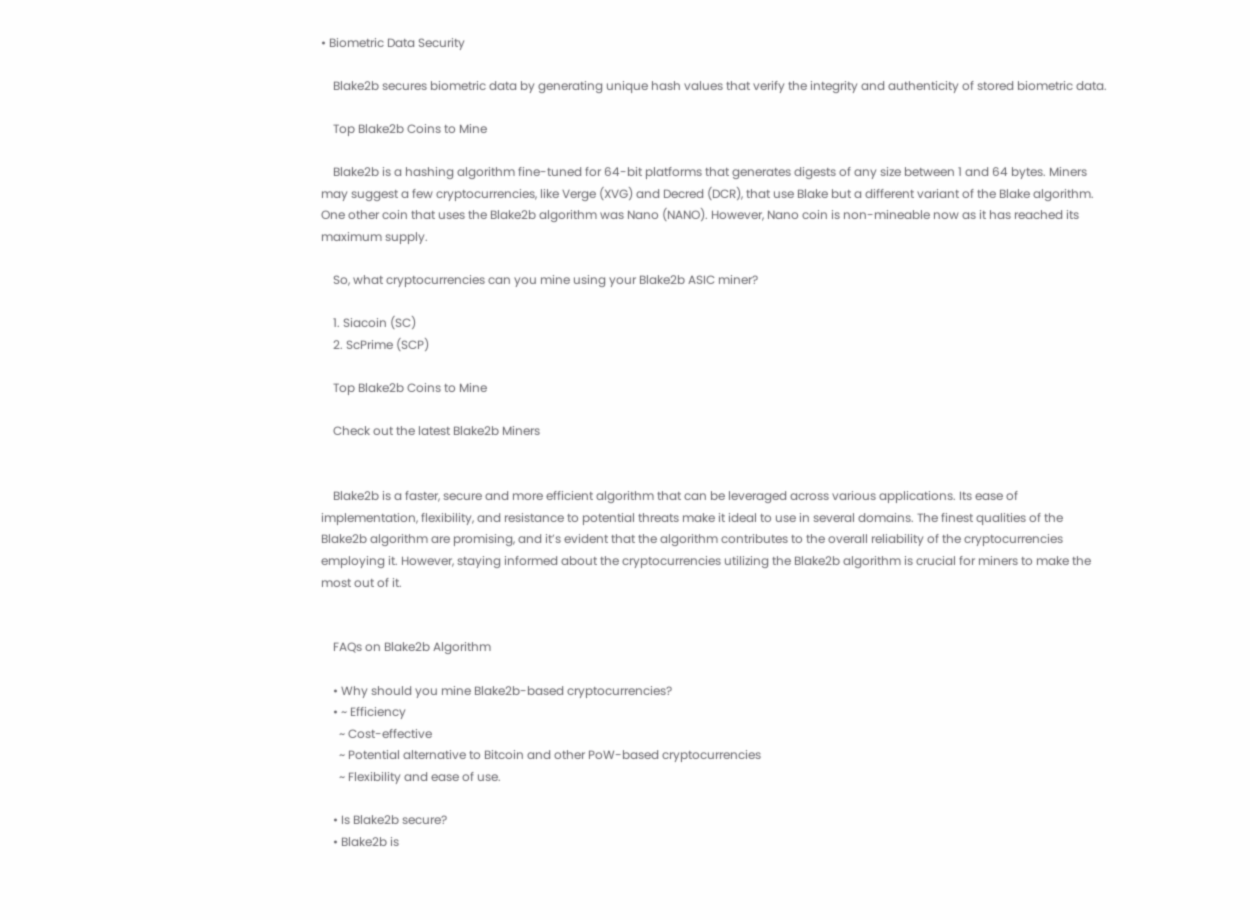• Biometric Data Security

    Blake2b secures biometric data by generating unique hash values that verify the integrity and authenticity of stored biometric data.

    Top Blake2b Coins to Mine

    Blake2b is a hashing algorithm fine-tuned for 64-bit platforms that generates digests of any size between 1 and 64 bytes. Miners may suggest a few cryptocurrencies, like Verge (XVG) and Decred (DCR), that use Blake but a different variant of the Blake algorithm. One other coin that uses the Blake2b algorithm was Nano (NANO). However, Nano coin is non-mineable now as it has reached its maximum supply.

    So, what cryptocurrencies can you mine using your Blake2b ASIC miner?

    1. Siacoin (SC)
    2. ScPrime (SCP)

    Top Blake2b Coins to Mine

    Check out the latest Blake2b Miners


    Blake2b is a faster, secure and more efficient algorithm that can be leveraged across various applications. Its ease of implementation, flexibility, and resistance to potential threats make it ideal to use in several domains. The finest qualities of the Blake2b algorithm are promising, and it’s evident that the algorithm contributes to the overall reliability of the cryptocurrencies employing it. However, staying informed about the cryptocurrencies utilizing the Blake2b algorithm is crucial for miners to make the most out of it.


    FAQs on Blake2b Algorithm

    • Why should you mine Blake2b-based cryptocurrencies?
    • ~ Efficiency
      ~ Cost-effective
      ~ Potential alternative to Bitcoin and other PoW-based cryptocurrencies
      ~ Flexibility and ease of use.

    • Is Blake2b secure?
    • Blake2b is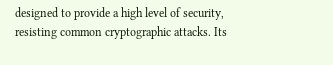designed to provide a high level of security, resisting common cryptographic attacks. Its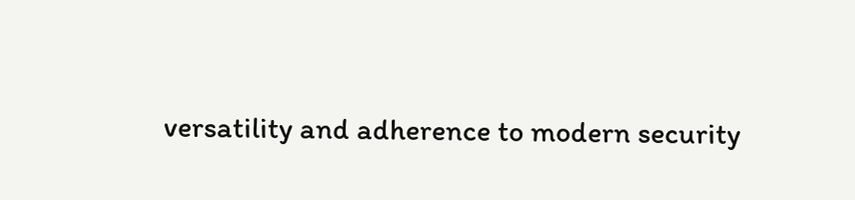versatility and adherence to modern security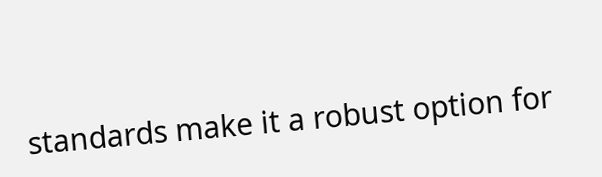standards make it a robust option for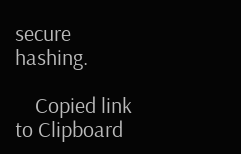secure hashing.

    Copied link to Clipboard